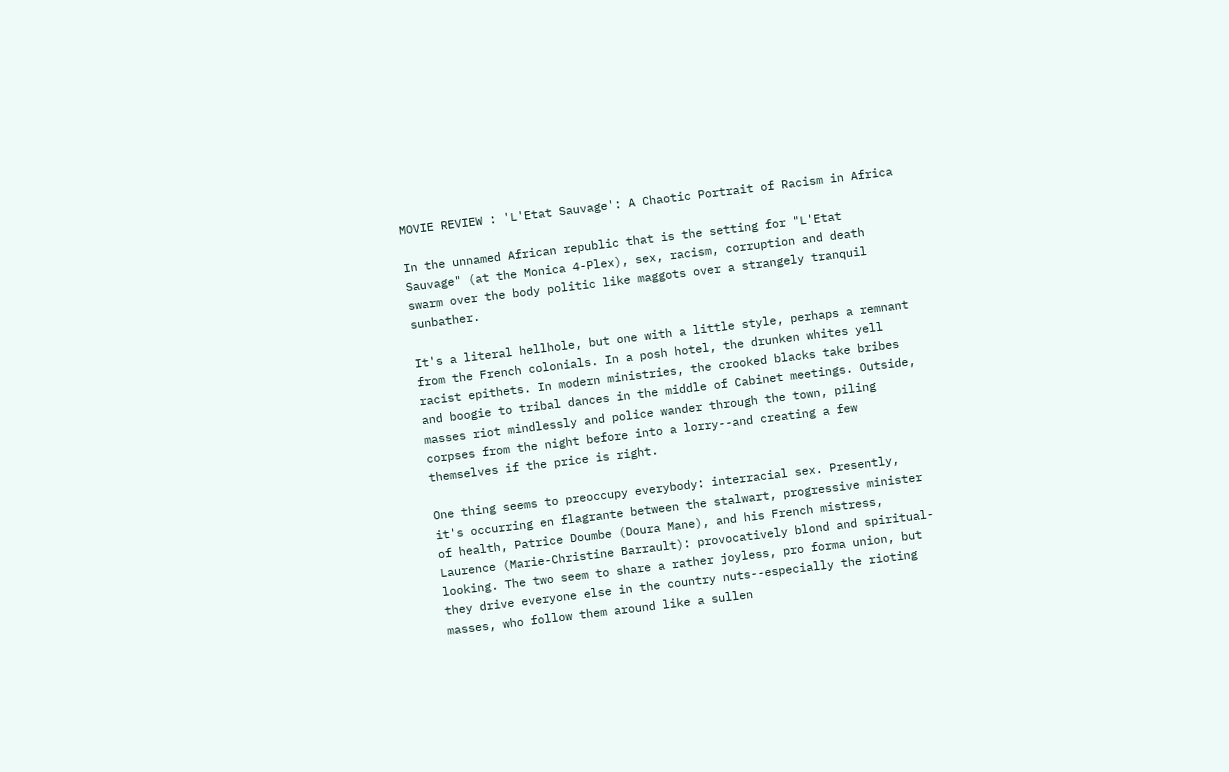MOVIE REVIEW : 'L'Etat Sauvage': A Chaotic Portrait of Racism in Africa

In the unnamed African republic that is the setting for "L'Etat Sauvage" (at the Monica 4-Plex), sex, racism, corruption and death swarm over the body politic like maggots over a strangely tranquil sunbather.

It's a literal hellhole, but one with a little style, perhaps a remnant from the French colonials. In a posh hotel, the drunken whites yell racist epithets. In modern ministries, the crooked blacks take bribes and boogie to tribal dances in the middle of Cabinet meetings. Outside, masses riot mindlessly and police wander through the town, piling corpses from the night before into a lorry--and creating a few themselves if the price is right.

One thing seems to preoccupy everybody: interracial sex. Presently, it's occurring en flagrante between the stalwart, progressive minister of health, Patrice Doumbe (Doura Mane), and his French mistress, Laurence (Marie-Christine Barrault): provocatively blond and spiritual-looking. The two seem to share a rather joyless, pro forma union, but they drive everyone else in the country nuts--especially the rioting masses, who follow them around like a sullen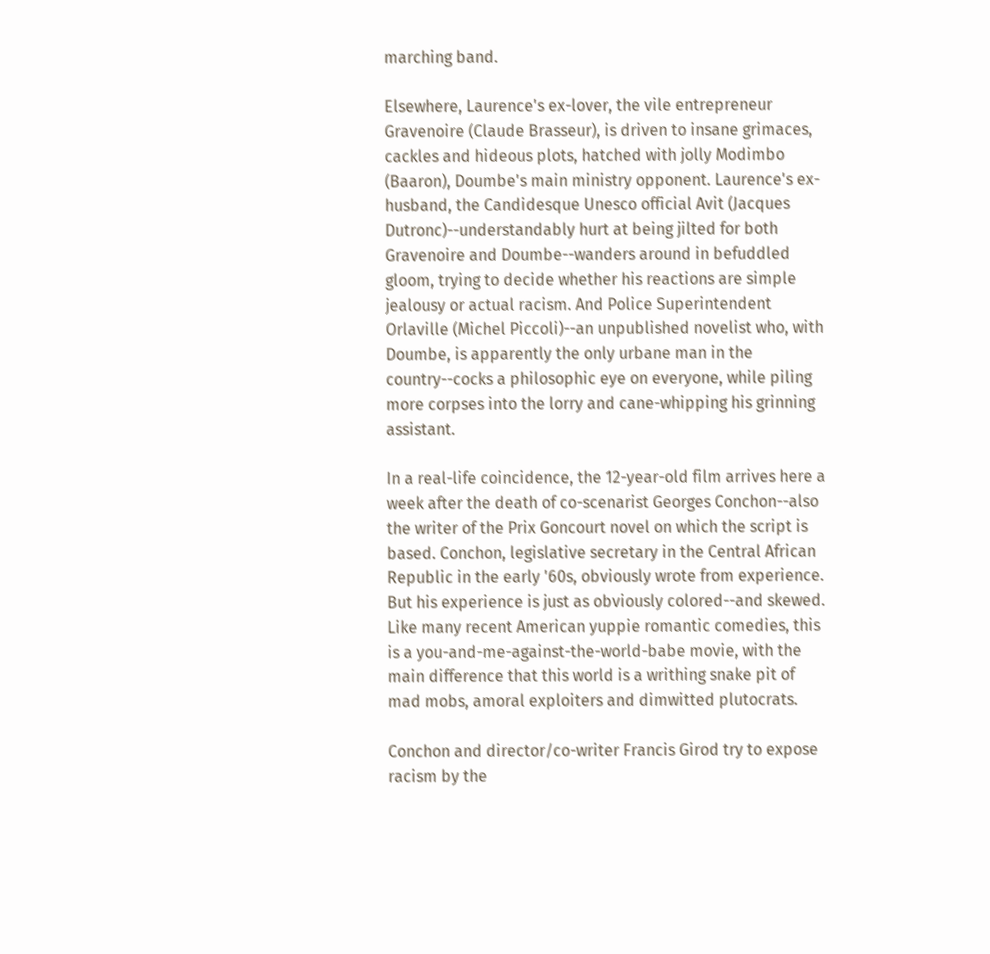marching band.

Elsewhere, Laurence's ex-lover, the vile entrepreneur Gravenoire (Claude Brasseur), is driven to insane grimaces, cackles and hideous plots, hatched with jolly Modimbo (Baaron), Doumbe's main ministry opponent. Laurence's ex-husband, the Candidesque Unesco official Avit (Jacques Dutronc)--understandably hurt at being jilted for both Gravenoire and Doumbe--wanders around in befuddled gloom, trying to decide whether his reactions are simple jealousy or actual racism. And Police Superintendent Orlaville (Michel Piccoli)--an unpublished novelist who, with Doumbe, is apparently the only urbane man in the country--cocks a philosophic eye on everyone, while piling more corpses into the lorry and cane-whipping his grinning assistant.

In a real-life coincidence, the 12-year-old film arrives here a week after the death of co-scenarist Georges Conchon--also the writer of the Prix Goncourt novel on which the script is based. Conchon, legislative secretary in the Central African Republic in the early '60s, obviously wrote from experience. But his experience is just as obviously colored--and skewed. Like many recent American yuppie romantic comedies, this is a you-and-me-against-the-world-babe movie, with the main difference that this world is a writhing snake pit of mad mobs, amoral exploiters and dimwitted plutocrats.

Conchon and director/co-writer Francis Girod try to expose racism by the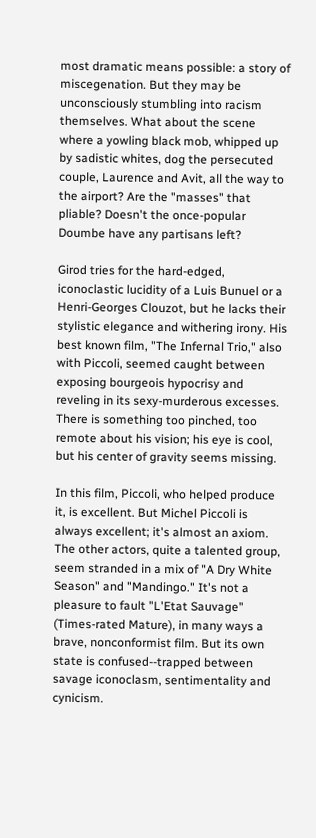most dramatic means possible: a story of miscegenation. But they may be unconsciously stumbling into racism themselves. What about the scene where a yowling black mob, whipped up by sadistic whites, dog the persecuted couple, Laurence and Avit, all the way to the airport? Are the "masses" that pliable? Doesn't the once-popular Doumbe have any partisans left?

Girod tries for the hard-edged, iconoclastic lucidity of a Luis Bunuel or a Henri-Georges Clouzot, but he lacks their stylistic elegance and withering irony. His best known film, "The Infernal Trio," also with Piccoli, seemed caught between exposing bourgeois hypocrisy and reveling in its sexy-murderous excesses. There is something too pinched, too remote about his vision; his eye is cool, but his center of gravity seems missing.

In this film, Piccoli, who helped produce it, is excellent. But Michel Piccoli is always excellent; it's almost an axiom. The other actors, quite a talented group, seem stranded in a mix of "A Dry White Season" and "Mandingo." It's not a pleasure to fault "L'Etat Sauvage" (Times-rated Mature), in many ways a brave, nonconformist film. But its own state is confused--trapped between savage iconoclasm, sentimentality and cynicism.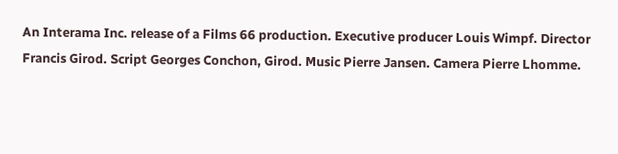An Interama Inc. release of a Films 66 production. Executive producer Louis Wimpf. Director Francis Girod. Script Georges Conchon, Girod. Music Pierre Jansen. Camera Pierre Lhomme.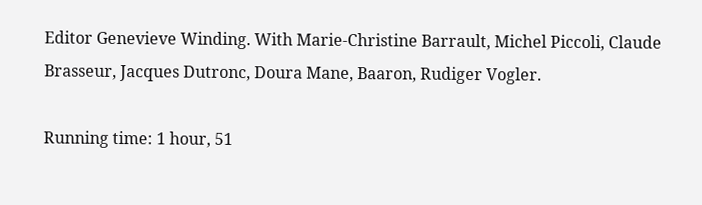Editor Genevieve Winding. With Marie-Christine Barrault, Michel Piccoli, Claude Brasseur, Jacques Dutronc, Doura Mane, Baaron, Rudiger Vogler.

Running time: 1 hour, 51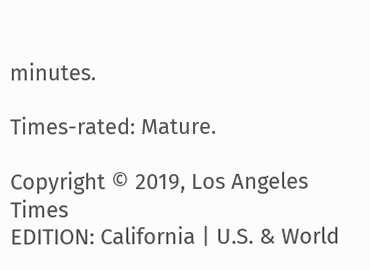minutes.

Times-rated: Mature.

Copyright © 2019, Los Angeles Times
EDITION: California | U.S. & World